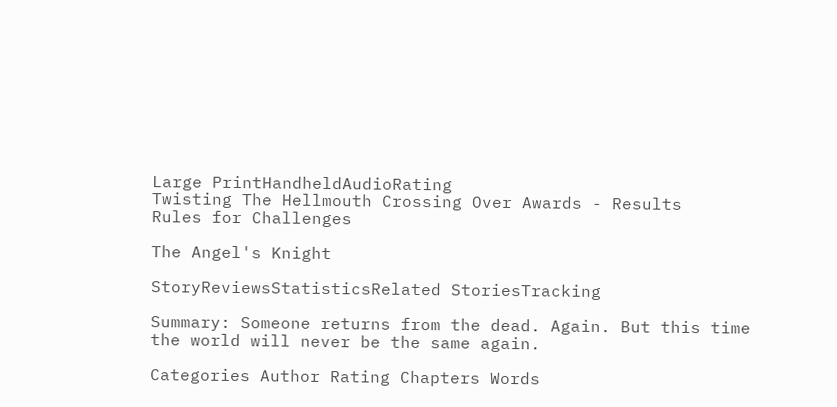Large PrintHandheldAudioRating
Twisting The Hellmouth Crossing Over Awards - Results
Rules for Challenges

The Angel's Knight

StoryReviewsStatisticsRelated StoriesTracking

Summary: Someone returns from the dead. Again. But this time the world will never be the same again.

Categories Author Rating Chapters Words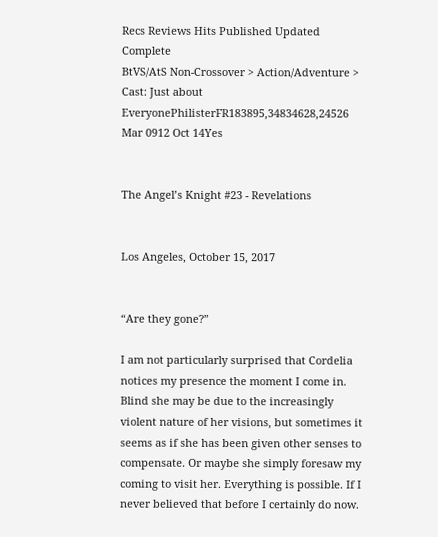Recs Reviews Hits Published Updated Complete
BtVS/AtS Non-Crossover > Action/Adventure > Cast: Just about EveryonePhilisterFR183895,34834628,24526 Mar 0912 Oct 14Yes


The Angel’s Knight #23 - Revelations


Los Angeles, October 15, 2017


“Are they gone?”

I am not particularly surprised that Cordelia notices my presence the moment I come in. Blind she may be due to the increasingly violent nature of her visions, but sometimes it seems as if she has been given other senses to compensate. Or maybe she simply foresaw my coming to visit her. Everything is possible. If I never believed that before I certainly do now.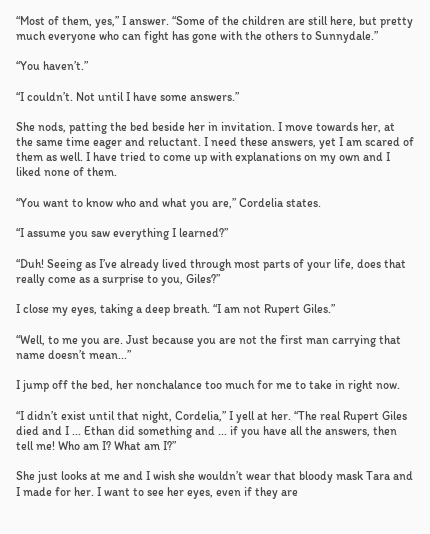“Most of them, yes,” I answer. “Some of the children are still here, but pretty much everyone who can fight has gone with the others to Sunnydale.”

“You haven’t.”

“I couldn’t. Not until I have some answers.”

She nods, patting the bed beside her in invitation. I move towards her, at the same time eager and reluctant. I need these answers, yet I am scared of them as well. I have tried to come up with explanations on my own and I liked none of them.

“You want to know who and what you are,” Cordelia states.

“I assume you saw everything I learned?”

“Duh! Seeing as I’ve already lived through most parts of your life, does that really come as a surprise to you, Giles?”

I close my eyes, taking a deep breath. “I am not Rupert Giles.”

“Well, to me you are. Just because you are not the first man carrying that name doesn’t mean...”

I jump off the bed, her nonchalance too much for me to take in right now.

“I didn’t exist until that night, Cordelia,” I yell at her. “The real Rupert Giles died and I ... Ethan did something and ... if you have all the answers, then tell me! Who am I? What am I?”

She just looks at me and I wish she wouldn’t wear that bloody mask Tara and I made for her. I want to see her eyes, even if they are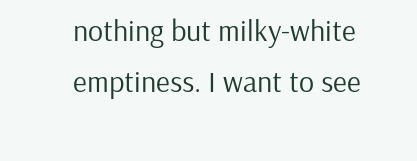nothing but milky-white emptiness. I want to see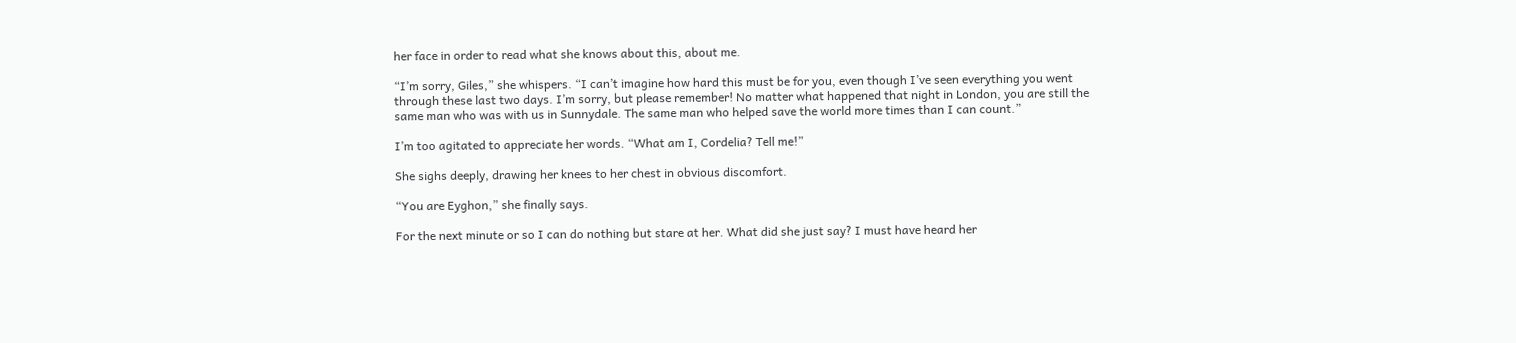her face in order to read what she knows about this, about me.

“I’m sorry, Giles,” she whispers. “I can’t imagine how hard this must be for you, even though I’ve seen everything you went through these last two days. I’m sorry, but please remember! No matter what happened that night in London, you are still the same man who was with us in Sunnydale. The same man who helped save the world more times than I can count.”

I’m too agitated to appreciate her words. “What am I, Cordelia? Tell me!”

She sighs deeply, drawing her knees to her chest in obvious discomfort.

“You are Eyghon,” she finally says.

For the next minute or so I can do nothing but stare at her. What did she just say? I must have heard her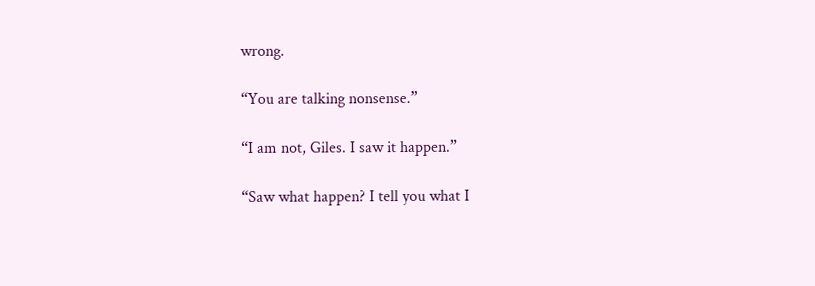wrong.

“You are talking nonsense.”

“I am not, Giles. I saw it happen.”

“Saw what happen? I tell you what I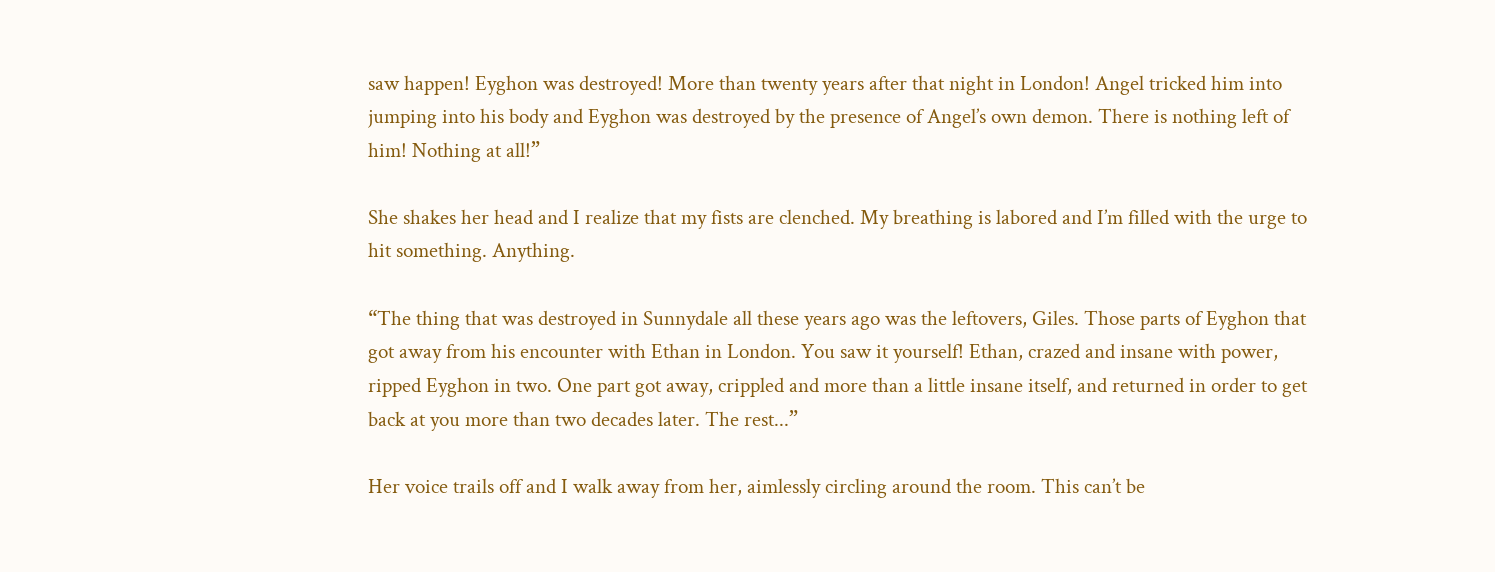saw happen! Eyghon was destroyed! More than twenty years after that night in London! Angel tricked him into jumping into his body and Eyghon was destroyed by the presence of Angel’s own demon. There is nothing left of him! Nothing at all!”

She shakes her head and I realize that my fists are clenched. My breathing is labored and I’m filled with the urge to hit something. Anything.

“The thing that was destroyed in Sunnydale all these years ago was the leftovers, Giles. Those parts of Eyghon that got away from his encounter with Ethan in London. You saw it yourself! Ethan, crazed and insane with power, ripped Eyghon in two. One part got away, crippled and more than a little insane itself, and returned in order to get back at you more than two decades later. The rest...”

Her voice trails off and I walk away from her, aimlessly circling around the room. This can’t be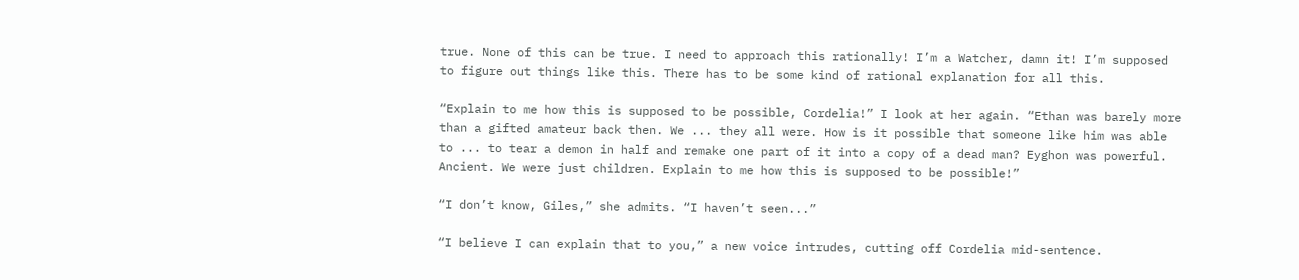true. None of this can be true. I need to approach this rationally! I’m a Watcher, damn it! I’m supposed to figure out things like this. There has to be some kind of rational explanation for all this.

“Explain to me how this is supposed to be possible, Cordelia!” I look at her again. “Ethan was barely more than a gifted amateur back then. We ... they all were. How is it possible that someone like him was able to ... to tear a demon in half and remake one part of it into a copy of a dead man? Eyghon was powerful. Ancient. We were just children. Explain to me how this is supposed to be possible!”

“I don’t know, Giles,” she admits. “I haven’t seen...”

“I believe I can explain that to you,” a new voice intrudes, cutting off Cordelia mid-sentence.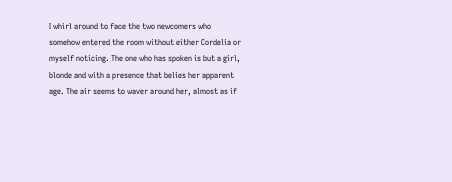I whirl around to face the two newcomers who somehow entered the room without either Cordelia or myself noticing. The one who has spoken is but a girl, blonde and with a presence that belies her apparent age. The air seems to waver around her, almost as if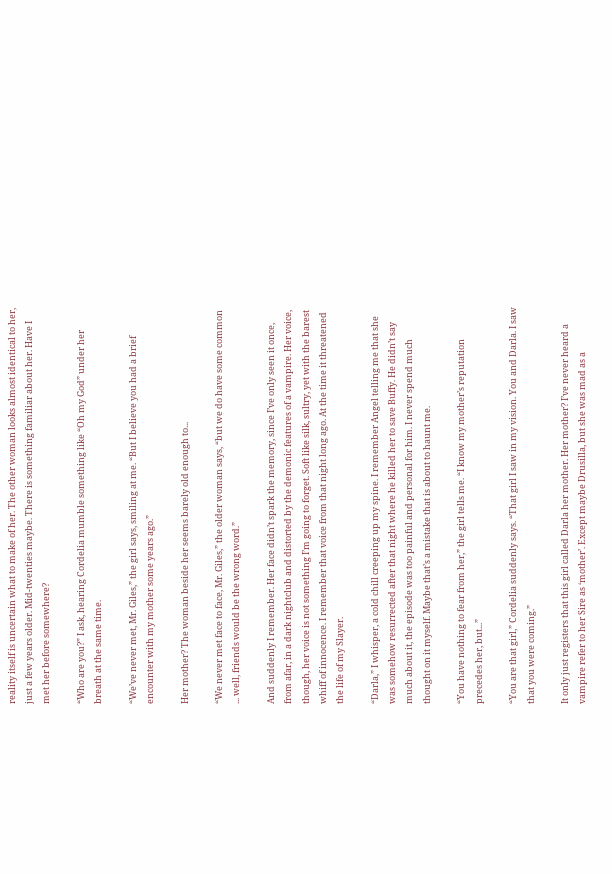reality itself is uncertain what to make of her. The other woman looks almost identical to her, just a few years older. Mid-twenties maybe. There is something familiar about her. Have I met her before somewhere?

“Who are you?” I ask, hearing Cordelia mumble something like “Oh my God” under her breath at the same time.

“We’ve never met, Mr. Giles,” the girl says, smiling at me. “But I believe you had a brief encounter with my mother some years ago.”

Her mother? The woman beside her seems barely old enough to...

“We never met face to face, Mr. Giles,” the older woman says, “but we do have some common ... well, friends would be the wrong word.”

And suddenly I remember. Her face didn’t spark the memory, since I’ve only seen it once, from afar, in a dark nightclub and distorted by the demonic features of a vampire. Her voice, though, her voice is not something I’m going to forget. Soft like silk, sultry, yet with the barest whiff of innocence. I remember that voice from that night long ago. At the time it threatened the life of my Slayer.

“Darla,” I whisper, a cold chill creeping up my spine. I remember Angel telling me that she was somehow resurrected after that night where he killed her to save Buffy. He didn’t say much about it, the episode was too painful and personal for him. I never spend much thought on it myself. Maybe that’s a mistake that is about to haunt me.

“You have nothing to fear from her,” the girl tells me. “I know my mother’s reputation precedes her, but...”

“You are that girl,” Cordelia suddenly says. “That girl I saw in my vision. You and Darla. I saw that you were coming.”

It only just registers that this girl called Darla her mother. Her mother? I’ve never heard a vampire refer to her Sire as ‘mother’. Except maybe Drusilla, but she was mad as a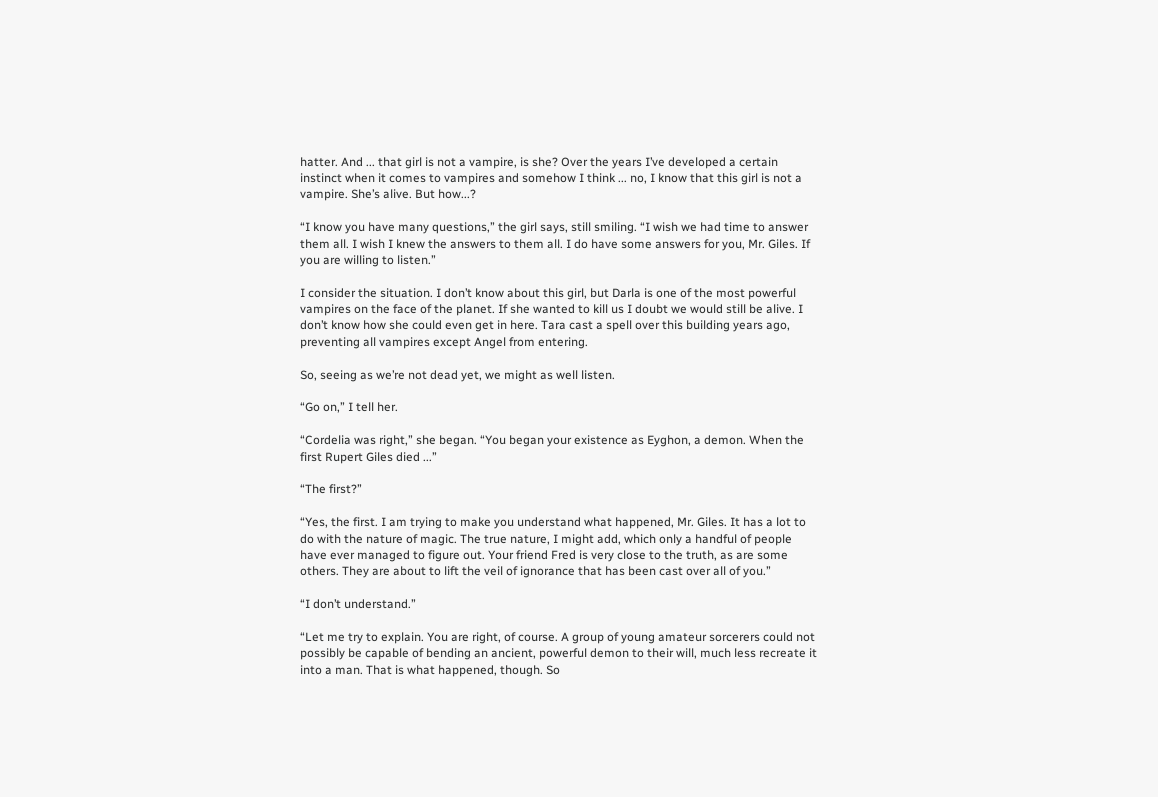hatter. And ... that girl is not a vampire, is she? Over the years I’ve developed a certain instinct when it comes to vampires and somehow I think ... no, I know that this girl is not a vampire. She’s alive. But how...?

“I know you have many questions,” the girl says, still smiling. “I wish we had time to answer them all. I wish I knew the answers to them all. I do have some answers for you, Mr. Giles. If you are willing to listen.”

I consider the situation. I don’t know about this girl, but Darla is one of the most powerful vampires on the face of the planet. If she wanted to kill us I doubt we would still be alive. I don’t know how she could even get in here. Tara cast a spell over this building years ago, preventing all vampires except Angel from entering.

So, seeing as we’re not dead yet, we might as well listen.

“Go on,” I tell her.

“Cordelia was right,” she began. “You began your existence as Eyghon, a demon. When the first Rupert Giles died ...”

“The first?”

“Yes, the first. I am trying to make you understand what happened, Mr. Giles. It has a lot to do with the nature of magic. The true nature, I might add, which only a handful of people have ever managed to figure out. Your friend Fred is very close to the truth, as are some others. They are about to lift the veil of ignorance that has been cast over all of you.”

“I don’t understand.”

“Let me try to explain. You are right, of course. A group of young amateur sorcerers could not possibly be capable of bending an ancient, powerful demon to their will, much less recreate it into a man. That is what happened, though. So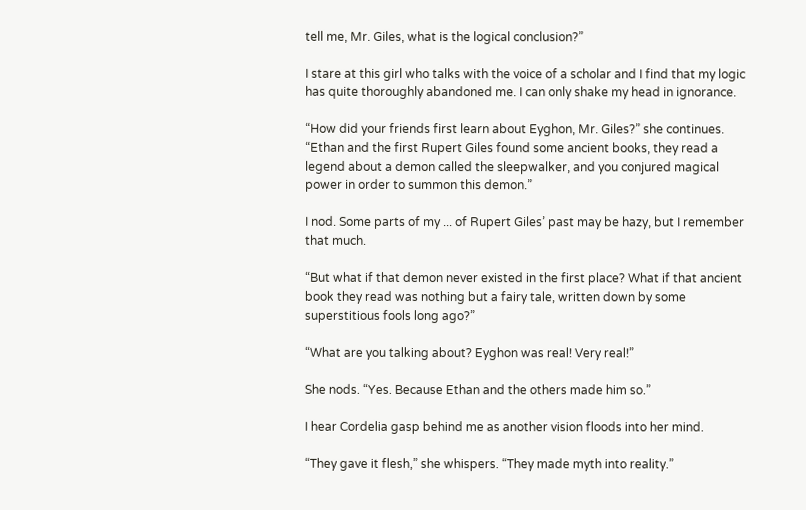tell me, Mr. Giles, what is the logical conclusion?”

I stare at this girl who talks with the voice of a scholar and I find that my logic has quite thoroughly abandoned me. I can only shake my head in ignorance.

“How did your friends first learn about Eyghon, Mr. Giles?” she continues. “Ethan and the first Rupert Giles found some ancient books, they read a legend about a demon called the sleepwalker, and you conjured magical power in order to summon this demon.”

I nod. Some parts of my ... of Rupert Giles’ past may be hazy, but I remember that much.

“But what if that demon never existed in the first place? What if that ancient book they read was nothing but a fairy tale, written down by some superstitious fools long ago?”

“What are you talking about? Eyghon was real! Very real!”

She nods. “Yes. Because Ethan and the others made him so.”

I hear Cordelia gasp behind me as another vision floods into her mind.

“They gave it flesh,” she whispers. “They made myth into reality.”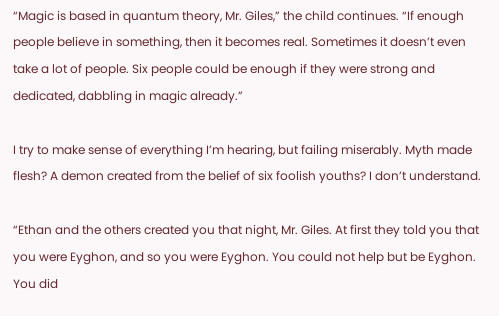“Magic is based in quantum theory, Mr. Giles,” the child continues. “If enough people believe in something, then it becomes real. Sometimes it doesn’t even take a lot of people. Six people could be enough if they were strong and dedicated, dabbling in magic already.”

I try to make sense of everything I’m hearing, but failing miserably. Myth made flesh? A demon created from the belief of six foolish youths? I don’t understand.

“Ethan and the others created you that night, Mr. Giles. At first they told you that you were Eyghon, and so you were Eyghon. You could not help but be Eyghon. You did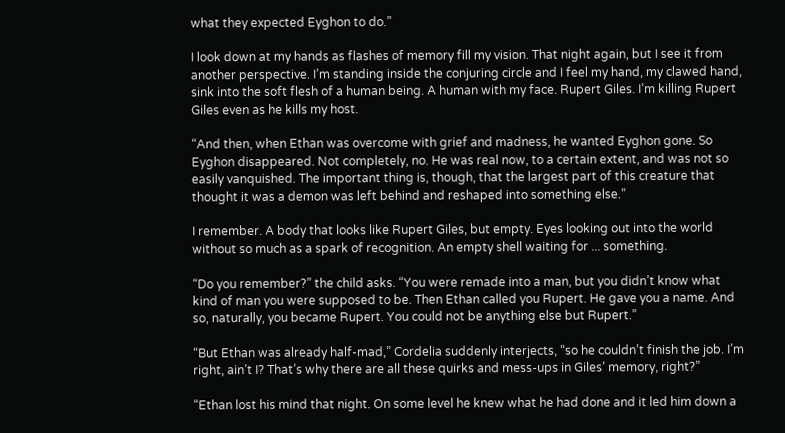what they expected Eyghon to do.”

I look down at my hands as flashes of memory fill my vision. That night again, but I see it from another perspective. I’m standing inside the conjuring circle and I feel my hand, my clawed hand, sink into the soft flesh of a human being. A human with my face. Rupert Giles. I’m killing Rupert Giles even as he kills my host.

“And then, when Ethan was overcome with grief and madness, he wanted Eyghon gone. So Eyghon disappeared. Not completely, no. He was real now, to a certain extent, and was not so easily vanquished. The important thing is, though, that the largest part of this creature that thought it was a demon was left behind and reshaped into something else.”

I remember. A body that looks like Rupert Giles, but empty. Eyes looking out into the world without so much as a spark of recognition. An empty shell waiting for ... something.

“Do you remember?” the child asks. “You were remade into a man, but you didn’t know what kind of man you were supposed to be. Then Ethan called you Rupert. He gave you a name. And so, naturally, you became Rupert. You could not be anything else but Rupert.”

“But Ethan was already half-mad,” Cordelia suddenly interjects, “so he couldn’t finish the job. I’m right, ain’t I? That’s why there are all these quirks and mess-ups in Giles’ memory, right?”

“Ethan lost his mind that night. On some level he knew what he had done and it led him down a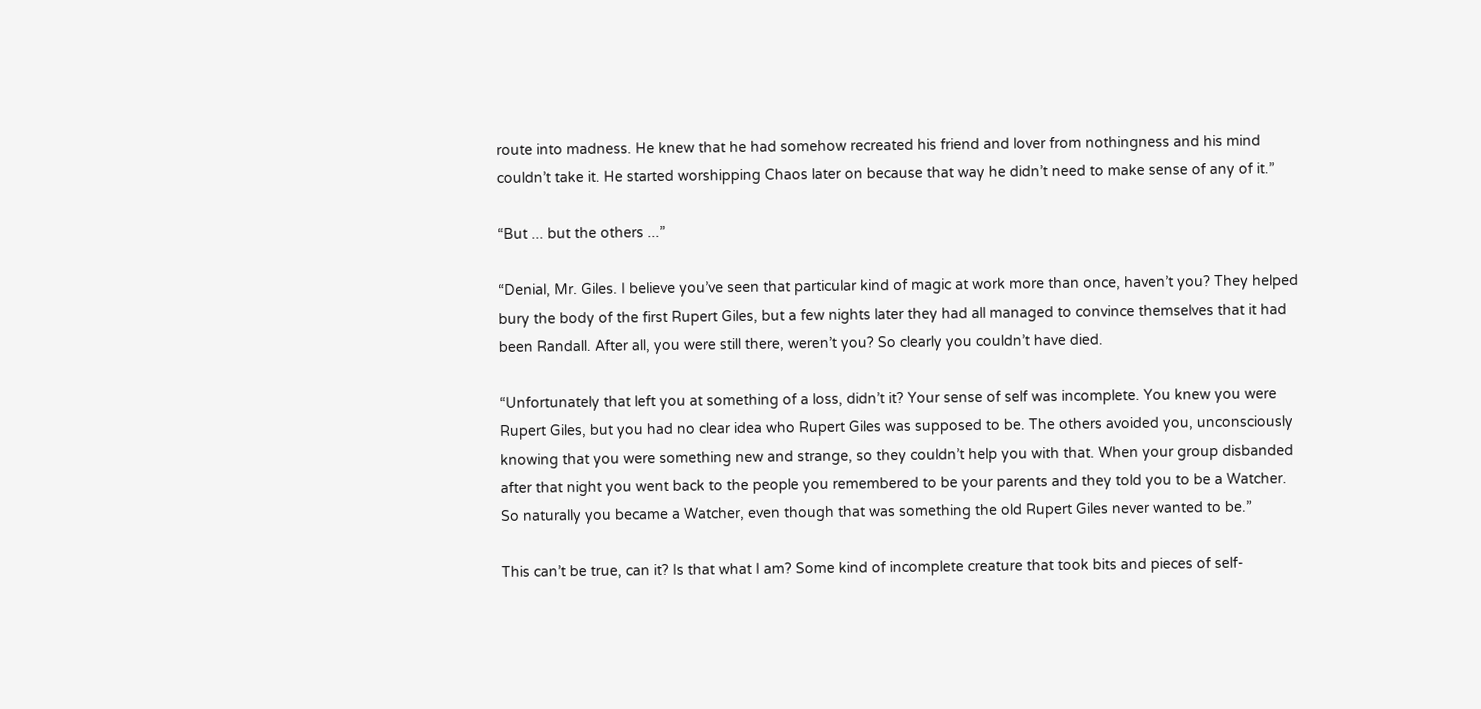route into madness. He knew that he had somehow recreated his friend and lover from nothingness and his mind couldn’t take it. He started worshipping Chaos later on because that way he didn’t need to make sense of any of it.”

“But ... but the others ...”

“Denial, Mr. Giles. I believe you’ve seen that particular kind of magic at work more than once, haven’t you? They helped bury the body of the first Rupert Giles, but a few nights later they had all managed to convince themselves that it had been Randall. After all, you were still there, weren’t you? So clearly you couldn’t have died.

“Unfortunately that left you at something of a loss, didn’t it? Your sense of self was incomplete. You knew you were Rupert Giles, but you had no clear idea who Rupert Giles was supposed to be. The others avoided you, unconsciously knowing that you were something new and strange, so they couldn’t help you with that. When your group disbanded after that night you went back to the people you remembered to be your parents and they told you to be a Watcher. So naturally you became a Watcher, even though that was something the old Rupert Giles never wanted to be.”

This can’t be true, can it? Is that what I am? Some kind of incomplete creature that took bits and pieces of self-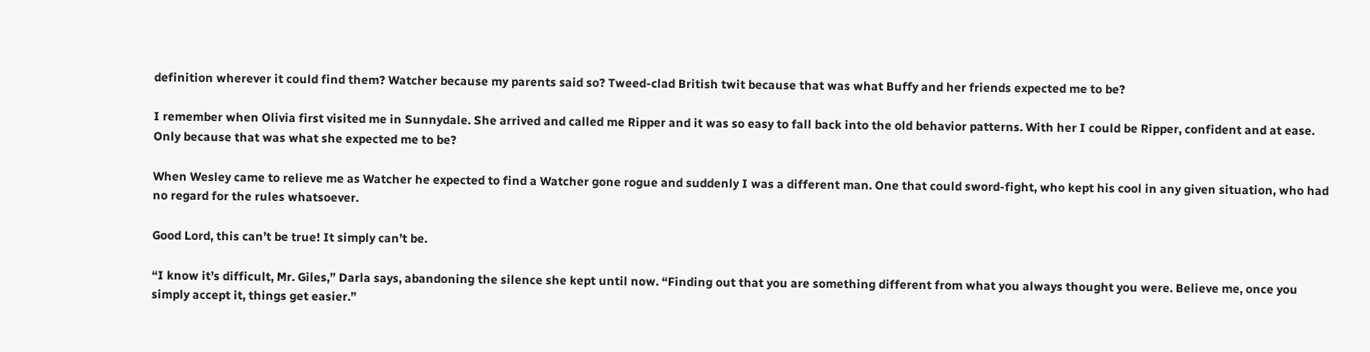definition wherever it could find them? Watcher because my parents said so? Tweed-clad British twit because that was what Buffy and her friends expected me to be?

I remember when Olivia first visited me in Sunnydale. She arrived and called me Ripper and it was so easy to fall back into the old behavior patterns. With her I could be Ripper, confident and at ease. Only because that was what she expected me to be?

When Wesley came to relieve me as Watcher he expected to find a Watcher gone rogue and suddenly I was a different man. One that could sword-fight, who kept his cool in any given situation, who had no regard for the rules whatsoever.

Good Lord, this can’t be true! It simply can’t be.

“I know it’s difficult, Mr. Giles,” Darla says, abandoning the silence she kept until now. “Finding out that you are something different from what you always thought you were. Believe me, once you simply accept it, things get easier.”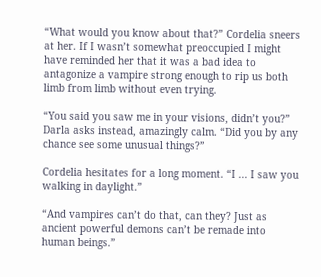“What would you know about that?” Cordelia sneers at her. If I wasn’t somewhat preoccupied I might have reminded her that it was a bad idea to antagonize a vampire strong enough to rip us both limb from limb without even trying.

“You said you saw me in your visions, didn’t you?” Darla asks instead, amazingly calm. “Did you by any chance see some unusual things?”

Cordelia hesitates for a long moment. “I ... I saw you walking in daylight.”

“And vampires can’t do that, can they? Just as ancient powerful demons can’t be remade into human beings.”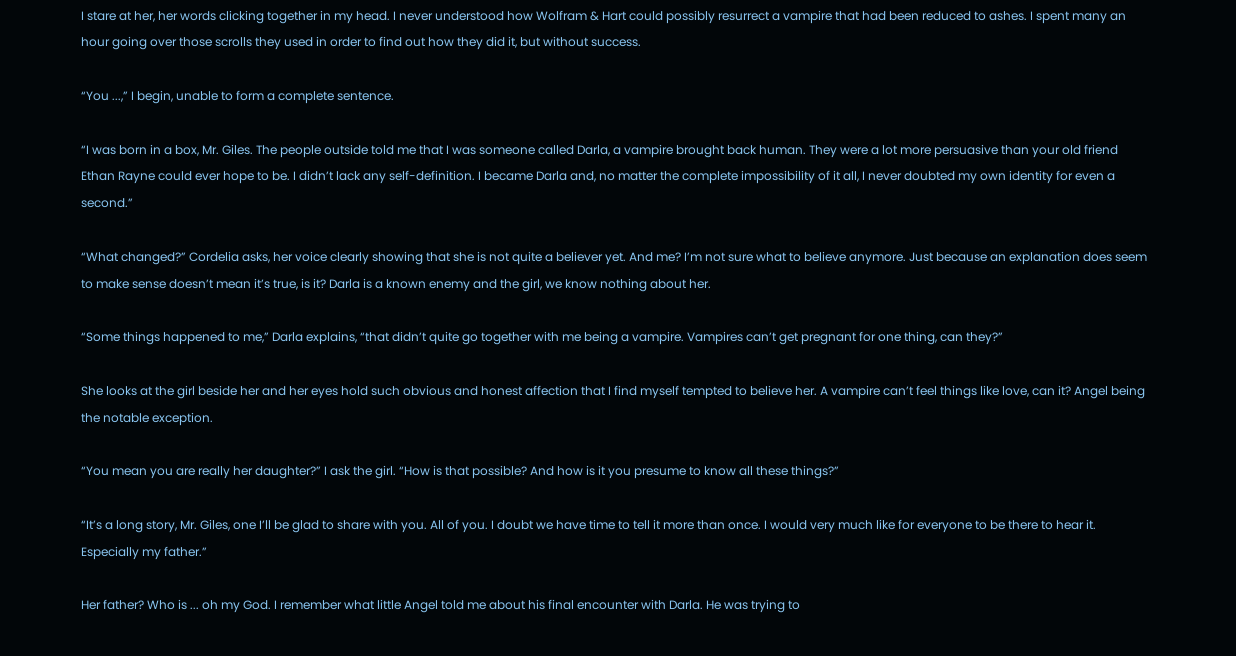I stare at her, her words clicking together in my head. I never understood how Wolfram & Hart could possibly resurrect a vampire that had been reduced to ashes. I spent many an hour going over those scrolls they used in order to find out how they did it, but without success.

“You ...,” I begin, unable to form a complete sentence.

“I was born in a box, Mr. Giles. The people outside told me that I was someone called Darla, a vampire brought back human. They were a lot more persuasive than your old friend Ethan Rayne could ever hope to be. I didn’t lack any self-definition. I became Darla and, no matter the complete impossibility of it all, I never doubted my own identity for even a second.”

“What changed?” Cordelia asks, her voice clearly showing that she is not quite a believer yet. And me? I’m not sure what to believe anymore. Just because an explanation does seem to make sense doesn’t mean it’s true, is it? Darla is a known enemy and the girl, we know nothing about her.

“Some things happened to me,” Darla explains, “that didn’t quite go together with me being a vampire. Vampires can’t get pregnant for one thing, can they?”

She looks at the girl beside her and her eyes hold such obvious and honest affection that I find myself tempted to believe her. A vampire can’t feel things like love, can it? Angel being the notable exception.

“You mean you are really her daughter?” I ask the girl. “How is that possible? And how is it you presume to know all these things?”

“It’s a long story, Mr. Giles, one I’ll be glad to share with you. All of you. I doubt we have time to tell it more than once. I would very much like for everyone to be there to hear it. Especially my father.”

Her father? Who is ... oh my God. I remember what little Angel told me about his final encounter with Darla. He was trying to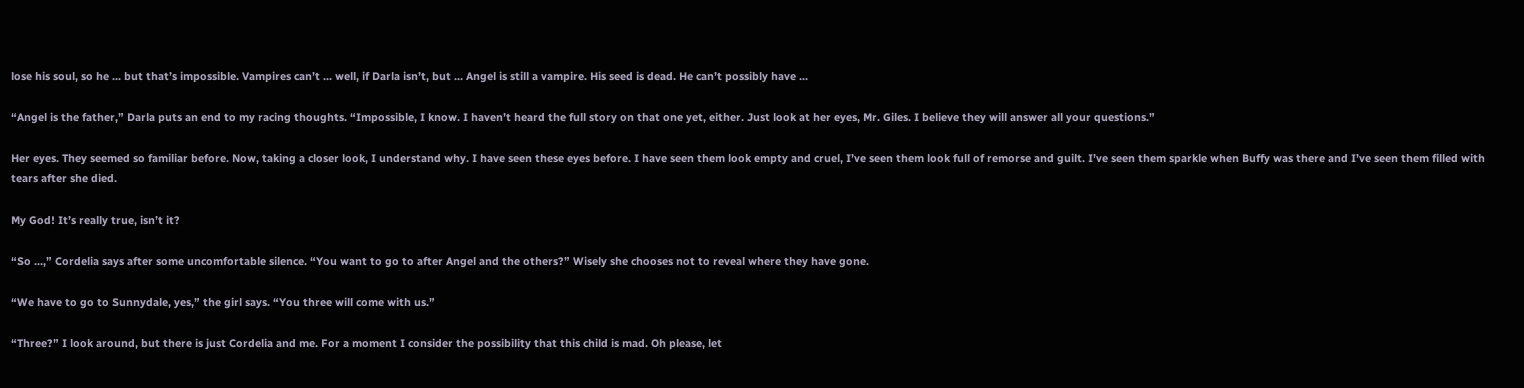lose his soul, so he ... but that’s impossible. Vampires can’t ... well, if Darla isn’t, but ... Angel is still a vampire. His seed is dead. He can’t possibly have ...

“Angel is the father,” Darla puts an end to my racing thoughts. “Impossible, I know. I haven’t heard the full story on that one yet, either. Just look at her eyes, Mr. Giles. I believe they will answer all your questions.”

Her eyes. They seemed so familiar before. Now, taking a closer look, I understand why. I have seen these eyes before. I have seen them look empty and cruel, I’ve seen them look full of remorse and guilt. I’ve seen them sparkle when Buffy was there and I’ve seen them filled with tears after she died.

My God! It’s really true, isn’t it?

“So ...,” Cordelia says after some uncomfortable silence. “You want to go to after Angel and the others?” Wisely she chooses not to reveal where they have gone.

“We have to go to Sunnydale, yes,” the girl says. “You three will come with us.”

“Three?” I look around, but there is just Cordelia and me. For a moment I consider the possibility that this child is mad. Oh please, let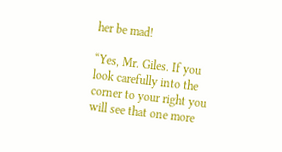her be mad!

“Yes, Mr. Giles. If you look carefully into the corner to your right you will see that one more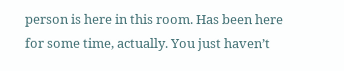person is here in this room. Has been here for some time, actually. You just haven’t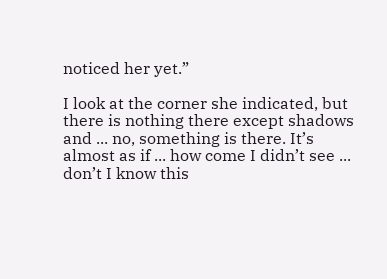noticed her yet.”

I look at the corner she indicated, but there is nothing there except shadows and ... no, something is there. It’s almost as if ... how come I didn’t see ... don’t I know this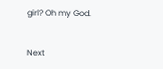girl? Oh my God.


Next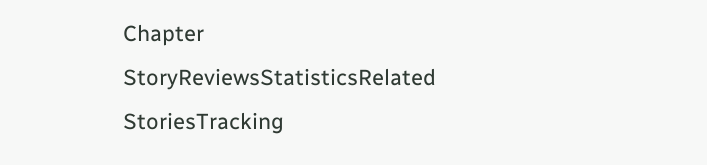Chapter
StoryReviewsStatisticsRelated StoriesTracking